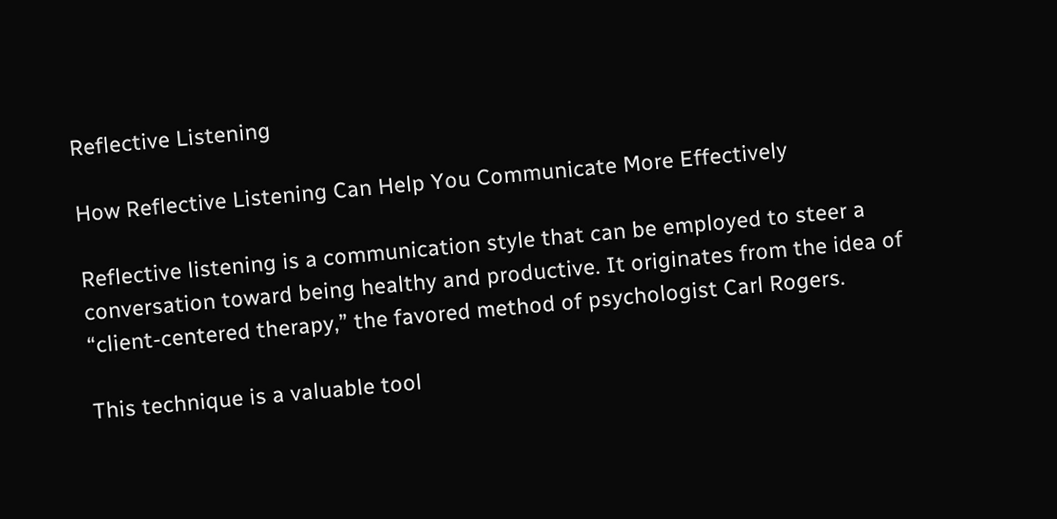Reflective Listening

How Reflective Listening Can Help You Communicate More Effectively

Reflective listening is a communication style that can be employed to steer a conversation toward being healthy and productive. It originates from the idea of “client-centered therapy,” the favored method of psychologist Carl Rogers.

This technique is a valuable tool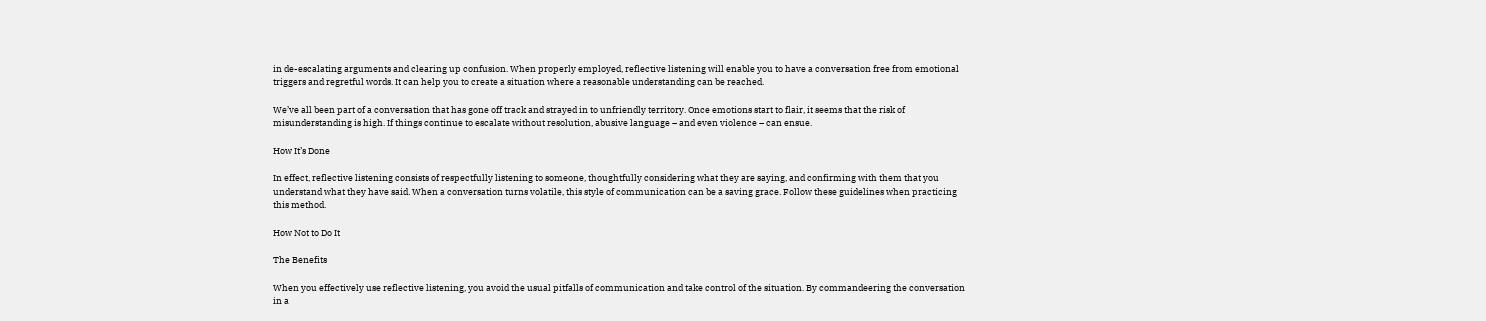in de-escalating arguments and clearing up confusion. When properly employed, reflective listening will enable you to have a conversation free from emotional triggers and regretful words. It can help you to create a situation where a reasonable understanding can be reached.

We’ve all been part of a conversation that has gone off track and strayed in to unfriendly territory. Once emotions start to flair, it seems that the risk of misunderstanding is high. If things continue to escalate without resolution, abusive language – and even violence – can ensue.

How It’s Done

In effect, reflective listening consists of respectfully listening to someone, thoughtfully considering what they are saying, and confirming with them that you understand what they have said. When a conversation turns volatile, this style of communication can be a saving grace. Follow these guidelines when practicing this method.

How Not to Do It

The Benefits

When you effectively use reflective listening, you avoid the usual pitfalls of communication and take control of the situation. By commandeering the conversation in a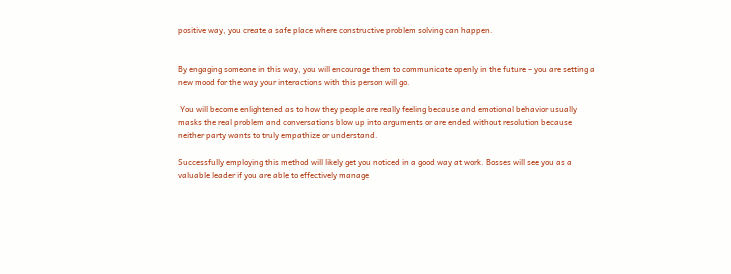positive way, you create a safe place where constructive problem solving can happen.


By engaging someone in this way, you will encourage them to communicate openly in the future – you are setting a new mood for the way your interactions with this person will go.

 You will become enlightened as to how they people are really feeling because and emotional behavior usually masks the real problem and conversations blow up into arguments or are ended without resolution because neither party wants to truly empathize or understand.

Successfully employing this method will likely get you noticed in a good way at work. Bosses will see you as a valuable leader if you are able to effectively manage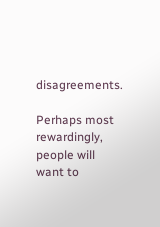disagreements.

Perhaps most rewardingly, people will want to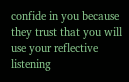confide in you because they trust that you will use your reflective listening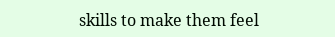skills to make them feel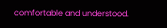comfortable and understood.